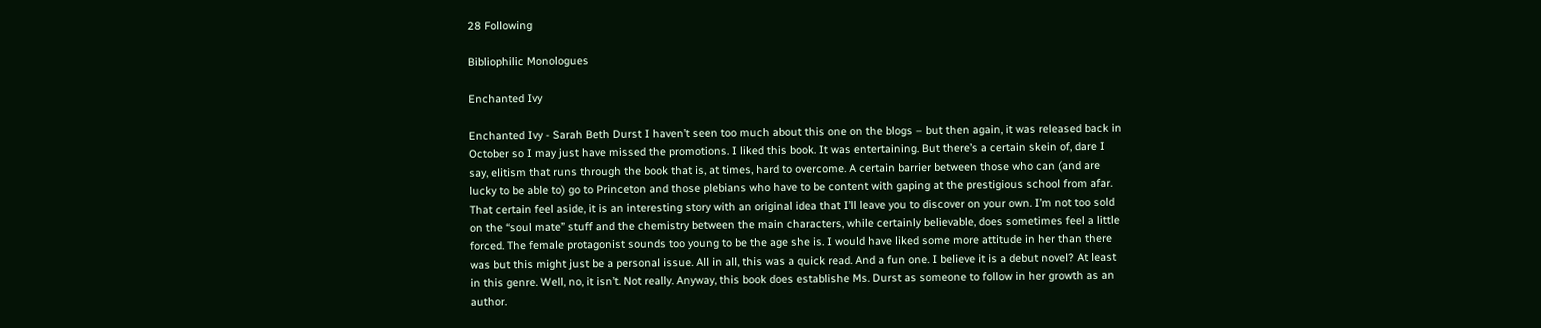28 Following

Bibliophilic Monologues

Enchanted Ivy

Enchanted Ivy - Sarah Beth Durst I haven’t seen too much about this one on the blogs – but then again, it was released back in October so I may just have missed the promotions. I liked this book. It was entertaining. But there’s a certain skein of, dare I say, elitism that runs through the book that is, at times, hard to overcome. A certain barrier between those who can (and are lucky to be able to) go to Princeton and those plebians who have to be content with gaping at the prestigious school from afar. That certain feel aside, it is an interesting story with an original idea that I’ll leave you to discover on your own. I’m not too sold on the “soul mate” stuff and the chemistry between the main characters, while certainly believable, does sometimes feel a little forced. The female protagonist sounds too young to be the age she is. I would have liked some more attitude in her than there was but this might just be a personal issue. All in all, this was a quick read. And a fun one. I believe it is a debut novel? At least in this genre. Well, no, it isn’t. Not really. Anyway, this book does establishe Ms. Durst as someone to follow in her growth as an author.